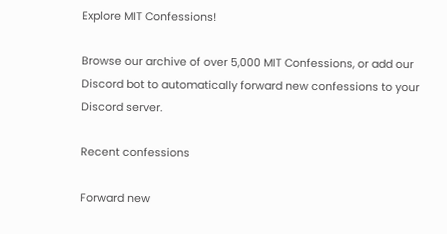Explore MIT Confessions!

Browse our archive of over 5,000 MIT Confessions, or add our Discord bot to automatically forward new confessions to your Discord server.

Recent confessions

Forward new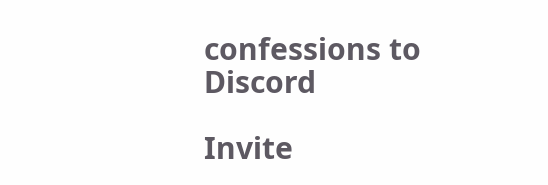confessions to Discord

Invite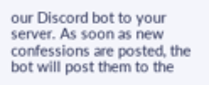our Discord bot to your server. As soon as new confessions are posted, the bot will post them to the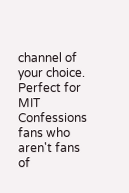channel of your choice. Perfect for MIT Confessions fans who aren't fans of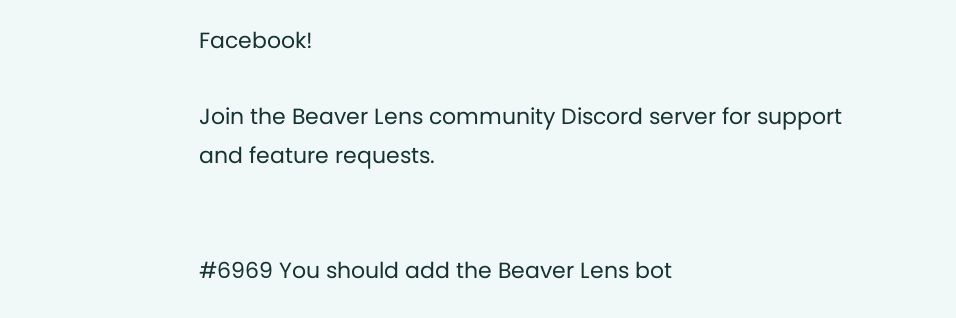Facebook!

Join the Beaver Lens community Discord server for support and feature requests.


#6969 You should add the Beaver Lens bot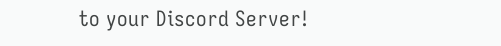to your Discord Server!